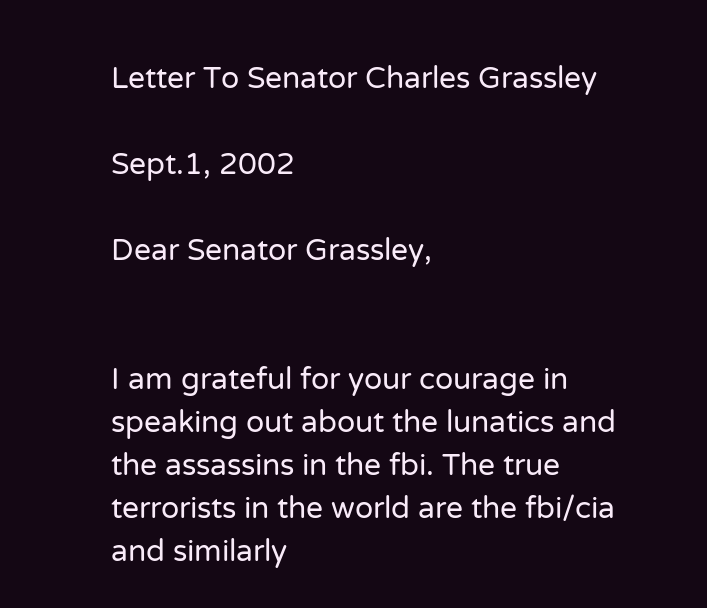Letter To Senator Charles Grassley

Sept.1, 2002

Dear Senator Grassley,


I am grateful for your courage in speaking out about the lunatics and the assassins in the fbi. The true terrorists in the world are the fbi/cia and similarly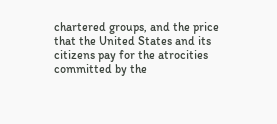chartered groups, and the price that the United States and its citizens pay for the atrocities committed by the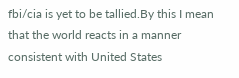fbi/cia is yet to be tallied.By this I mean that the world reacts in a manner consistent with United States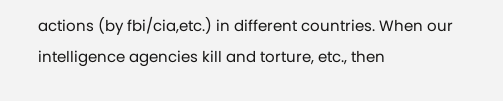actions (by fbi/cia,etc.) in different countries. When our intelligence agencies kill and torture, etc., then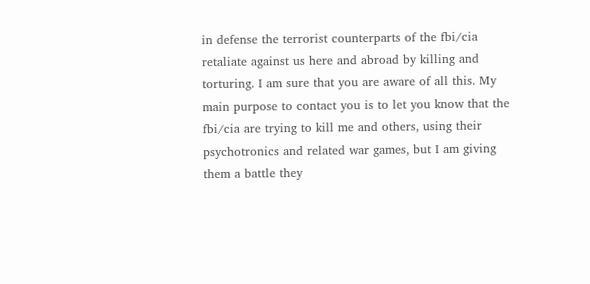in defense the terrorist counterparts of the fbi/cia retaliate against us here and abroad by killing and torturing. I am sure that you are aware of all this. My main purpose to contact you is to let you know that the fbi/cia are trying to kill me and others, using their psychotronics and related war games, but I am giving them a battle they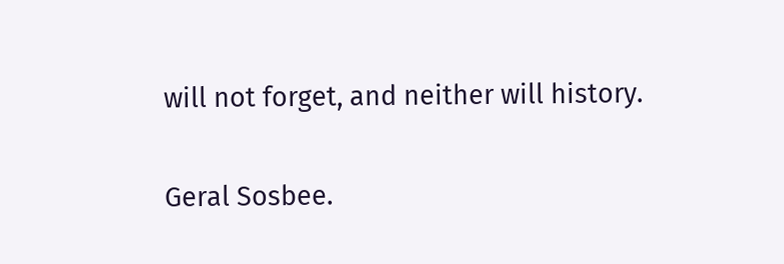will not forget, and neither will history.

Geral Sosbee.